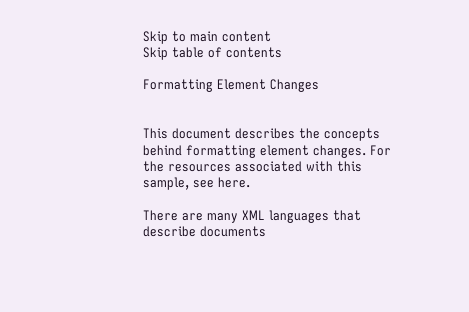Skip to main content
Skip table of contents

Formatting Element Changes


This document describes the concepts behind formatting element changes. For the resources associated with this sample, see here.

There are many XML languages that describe documents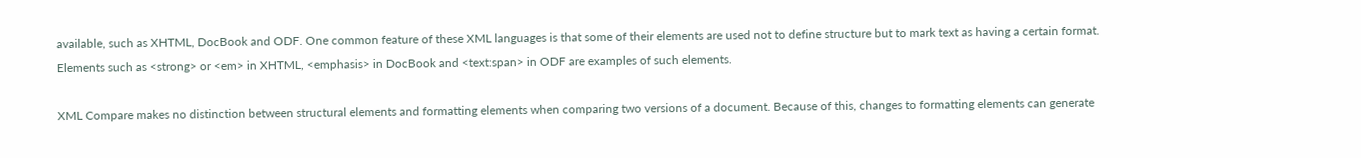available, such as XHTML, DocBook and ODF. One common feature of these XML languages is that some of their elements are used not to define structure but to mark text as having a certain format. Elements such as <strong> or <em> in XHTML, <emphasis> in DocBook and <text:span> in ODF are examples of such elements.

XML Compare makes no distinction between structural elements and formatting elements when comparing two versions of a document. Because of this, changes to formatting elements can generate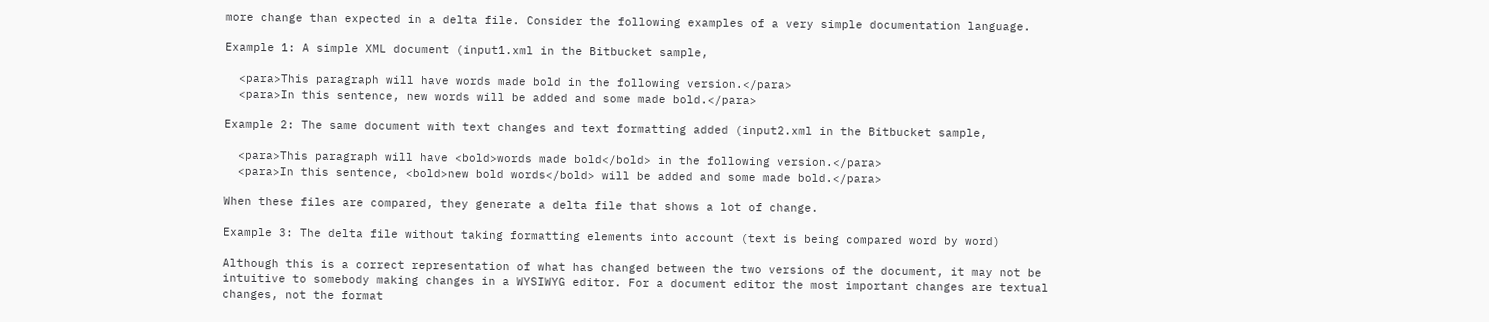more change than expected in a delta file. Consider the following examples of a very simple documentation language.

Example 1: A simple XML document (input1.xml in the Bitbucket sample,

  <para>This paragraph will have words made bold in the following version.</para>
  <para>In this sentence, new words will be added and some made bold.</para>

Example 2: The same document with text changes and text formatting added (input2.xml in the Bitbucket sample,

  <para>This paragraph will have <bold>words made bold</bold> in the following version.</para>
  <para>In this sentence, <bold>new bold words</bold> will be added and some made bold.</para>

When these files are compared, they generate a delta file that shows a lot of change.

Example 3: The delta file without taking formatting elements into account (text is being compared word by word)

Although this is a correct representation of what has changed between the two versions of the document, it may not be intuitive to somebody making changes in a WYSIWYG editor. For a document editor the most important changes are textual changes, not the format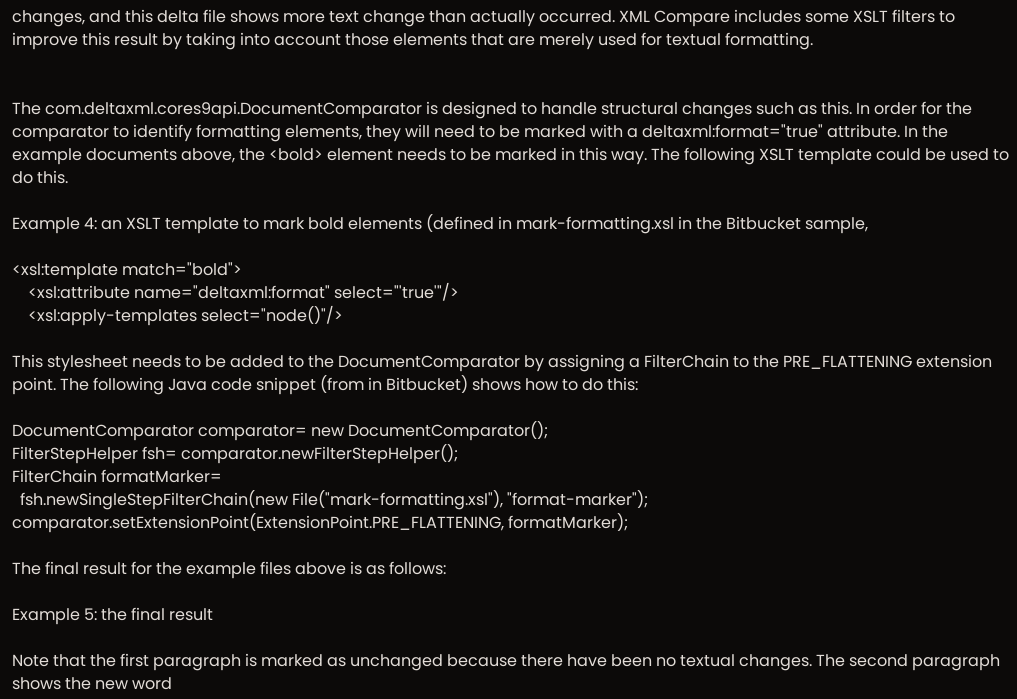changes, and this delta file shows more text change than actually occurred. XML Compare includes some XSLT filters to improve this result by taking into account those elements that are merely used for textual formatting.


The com.deltaxml.cores9api.DocumentComparator is designed to handle structural changes such as this. In order for the comparator to identify formatting elements, they will need to be marked with a deltaxml:format="true" attribute. In the example documents above, the <bold> element needs to be marked in this way. The following XSLT template could be used to do this.

Example 4: an XSLT template to mark bold elements (defined in mark-formatting.xsl in the Bitbucket sample,

<xsl:template match="bold">
    <xsl:attribute name="deltaxml:format" select="'true'"/>
    <xsl:apply-templates select="node()"/>

This stylesheet needs to be added to the DocumentComparator by assigning a FilterChain to the PRE_FLATTENING extension point. The following Java code snippet (from in Bitbucket) shows how to do this:

DocumentComparator comparator= new DocumentComparator();
FilterStepHelper fsh= comparator.newFilterStepHelper();
FilterChain formatMarker=
  fsh.newSingleStepFilterChain(new File("mark-formatting.xsl"), "format-marker");
comparator.setExtensionPoint(ExtensionPoint.PRE_FLATTENING, formatMarker);

The final result for the example files above is as follows:

Example 5: the final result

Note that the first paragraph is marked as unchanged because there have been no textual changes. The second paragraph shows the new word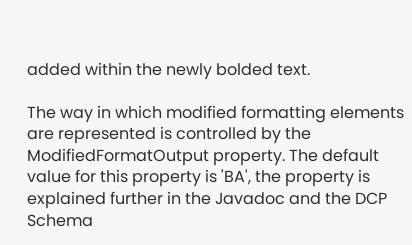added within the newly bolded text.

The way in which modified formatting elements are represented is controlled by the ModifiedFormatOutput property. The default value for this property is 'BA', the property is explained further in the Javadoc and the DCP Schema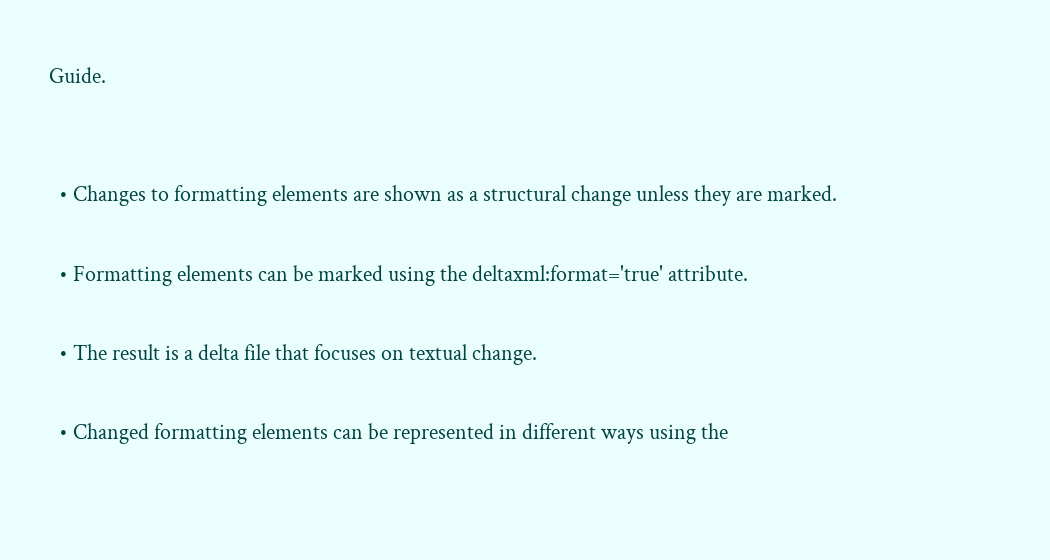Guide.


  • Changes to formatting elements are shown as a structural change unless they are marked.

  • Formatting elements can be marked using the deltaxml:format='true' attribute.

  • The result is a delta file that focuses on textual change.

  • Changed formatting elements can be represented in different ways using the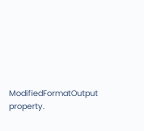ModifiedFormatOutput property.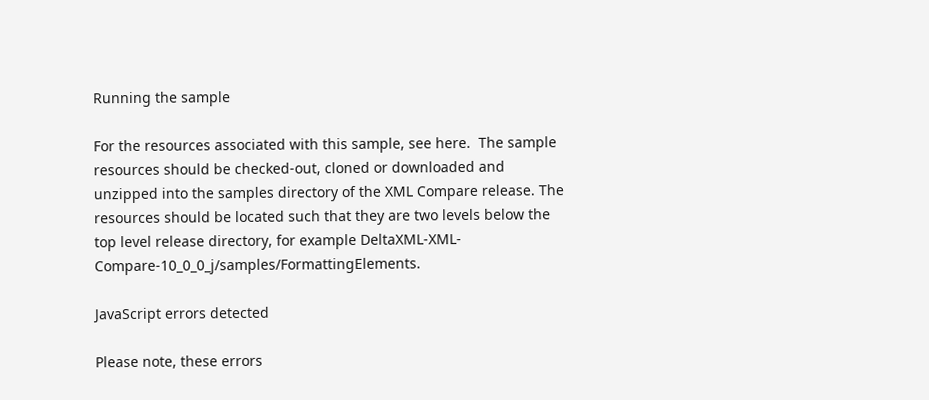Running the sample

For the resources associated with this sample, see here.  The sample resources should be checked-out, cloned or downloaded and unzipped into the samples directory of the XML Compare release. The resources should be located such that they are two levels below the top level release directory, for example DeltaXML-XML-Compare-10_0_0_j/samples/FormattingElements.

JavaScript errors detected

Please note, these errors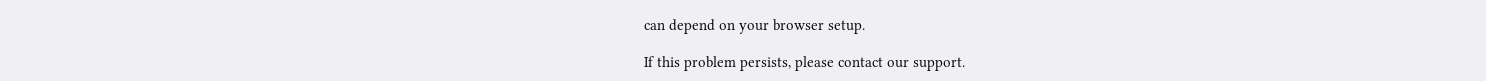can depend on your browser setup.

If this problem persists, please contact our support.